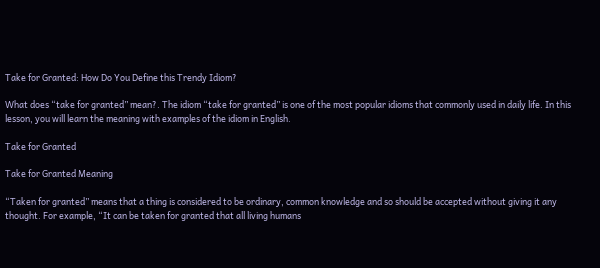Take for Granted: How Do You Define this Trendy Idiom?

What does “take for granted” mean?. The idiom “take for granted” is one of the most popular idioms that commonly used in daily life. In this lesson, you will learn the meaning with examples of the idiom in English.

Take for Granted

Take for Granted Meaning

“Taken for granted” means that a thing is considered to be ordinary, common knowledge and so should be accepted without giving it any thought. For example, “It can be taken for granted that all living humans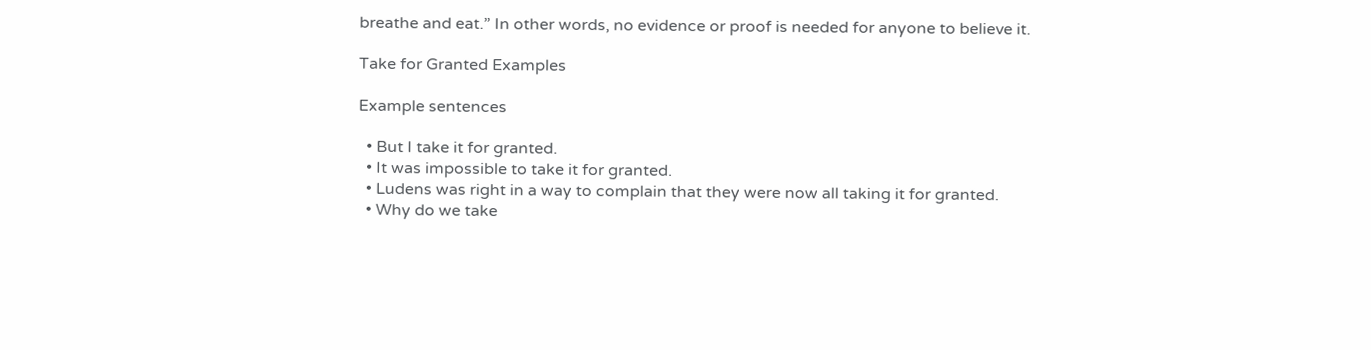breathe and eat.” In other words, no evidence or proof is needed for anyone to believe it.

Take for Granted Examples

Example sentences

  • But I take it for granted.
  • It was impossible to take it for granted.
  • Ludens was right in a way to complain that they were now all taking it for granted.
  • Why do we take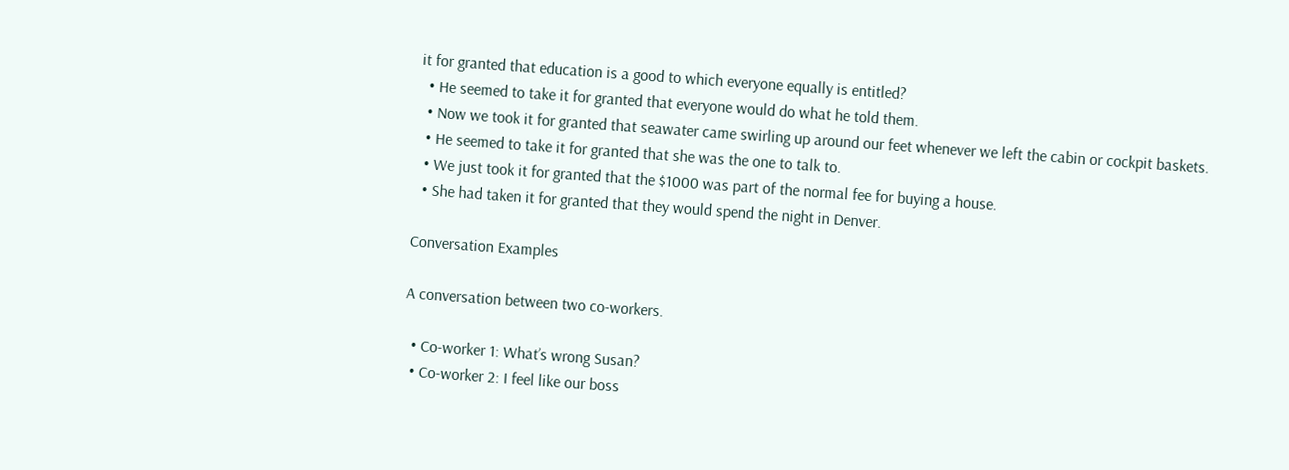it for granted that education is a good to which everyone equally is entitled?
  • He seemed to take it for granted that everyone would do what he told them.
  • Now we took it for granted that seawater came swirling up around our feet whenever we left the cabin or cockpit baskets.
  • He seemed to take it for granted that she was the one to talk to.
  • We just took it for granted that the $1000 was part of the normal fee for buying a house.
  • She had taken it for granted that they would spend the night in Denver.

Conversation Examples

A conversation between two co-workers.

  • Co-worker 1: What’s wrong Susan?
  • Co-worker 2: I feel like our boss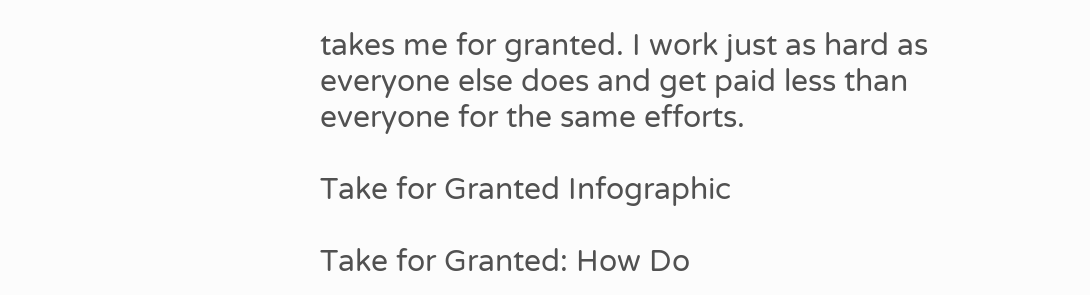takes me for granted. I work just as hard as everyone else does and get paid less than everyone for the same efforts.

Take for Granted Infographic

Take for Granted: How Do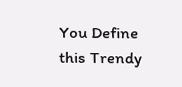You Define this Trendy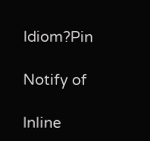Idiom?Pin

Notify of

Inline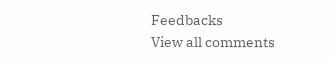Feedbacks
View all comments